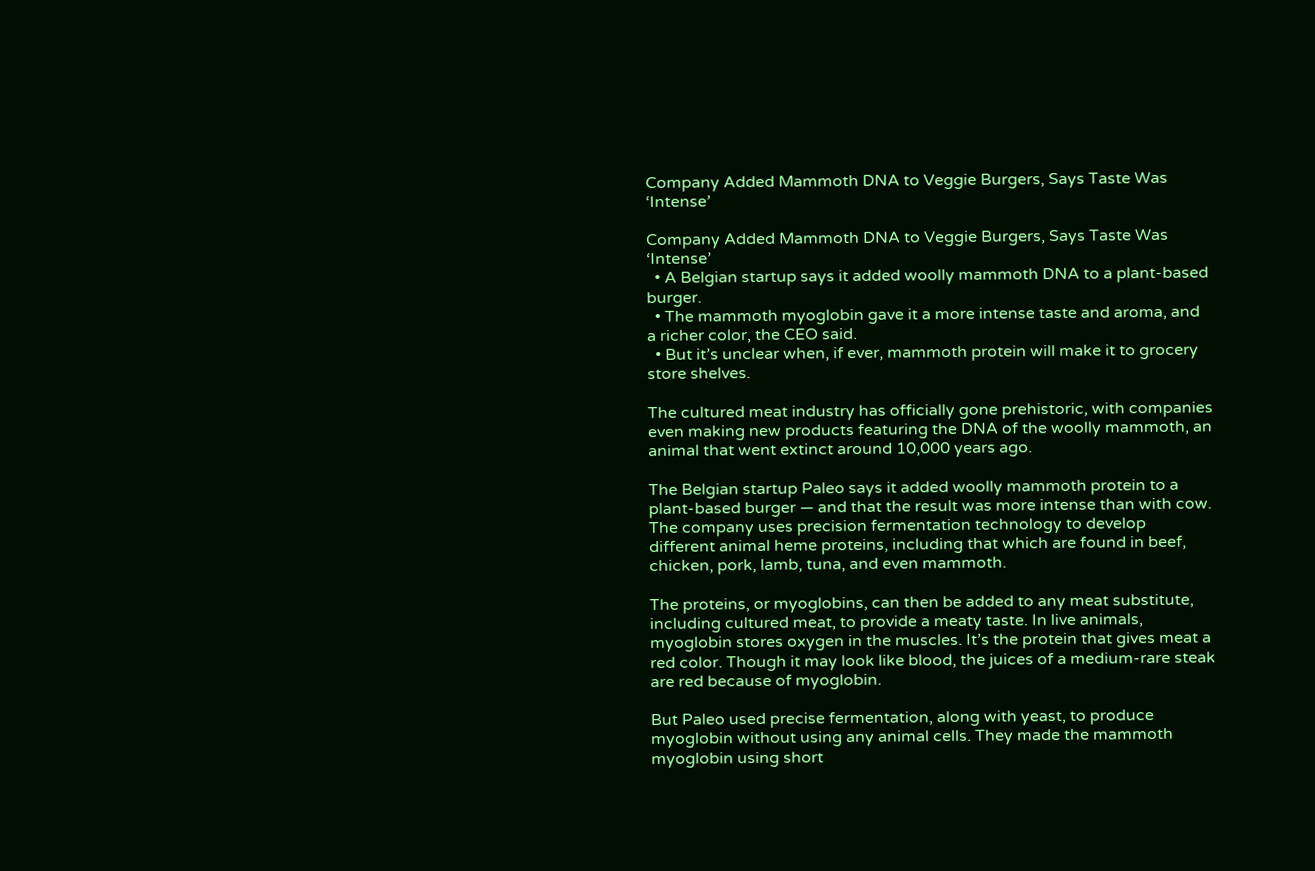Company Added Mammoth DNA to Veggie Burgers, Says Taste Was ‘Intense’

Company Added Mammoth DNA to Veggie Burgers, Says Taste Was ‘Intense’
  • A Belgian startup says it added woolly mammoth DNA to a plant-based burger.
  • The mammoth myoglobin gave it a more intense taste and aroma, and a richer color, the CEO said.
  • But it’s unclear when, if ever, mammoth protein will make it to grocery store shelves.

The cultured meat industry has officially gone prehistoric, with companies even making new products featuring the DNA of the woolly mammoth, an animal that went extinct around 10,000 years ago.

The Belgian startup Paleo says it added woolly mammoth protein to a plant-based burger — and that the result was more intense than with cow. The company uses precision fermentation technology to develop different animal heme proteins, including that which are found in beef, chicken, pork, lamb, tuna, and even mammoth.

The proteins, or myoglobins, can then be added to any meat substitute, including cultured meat, to provide a meaty taste. In live animals, myoglobin stores oxygen in the muscles. It’s the protein that gives meat a red color. Though it may look like blood, the juices of a medium-rare steak are red because of myoglobin.

But Paleo used precise fermentation, along with yeast, to produce myoglobin without using any animal cells. They made the mammoth myoglobin using short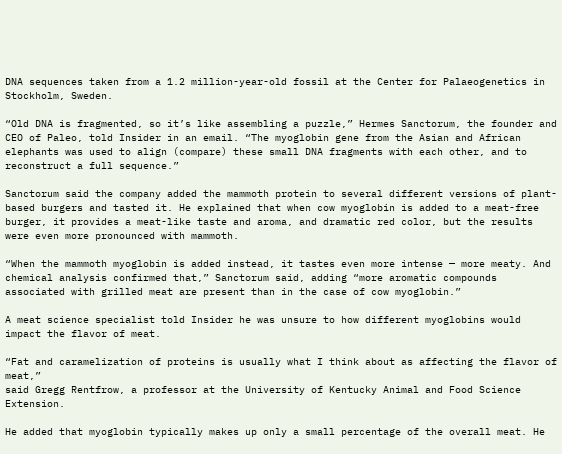DNA sequences taken from a 1.2 million-year-old fossil at the Center for Palaeogenetics in Stockholm, Sweden.

“Old DNA is fragmented, so it’s like assembling a puzzle,” Hermes Sanctorum, the founder and CEO of Paleo, told Insider in an email. “The myoglobin gene from the Asian and African elephants was used to align (compare) these small DNA fragments with each other, and to reconstruct a full sequence.”

Sanctorum said the company added the mammoth protein to several different versions of plant-based burgers and tasted it. He explained that when cow myoglobin is added to a meat-free burger, it provides a meat-like taste and aroma, and dramatic red color, but the results were even more pronounced with mammoth.

“When the mammoth myoglobin is added instead, it tastes even more intense — more meaty. And chemical analysis confirmed that,” Sanctorum said, adding “more aromatic compounds associated with grilled meat are present than in the case of cow myoglobin.”

A meat science specialist told Insider he was unsure to how different myoglobins would impact the flavor of meat.

“Fat and caramelization of proteins is usually what I think about as affecting the flavor of meat,”
said Gregg Rentfrow, a professor at the University of Kentucky Animal and Food Science Extension.

He added that myoglobin typically makes up only a small percentage of the overall meat. He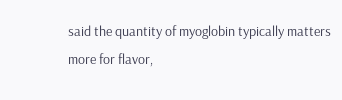said the quantity of myoglobin typically matters more for flavor,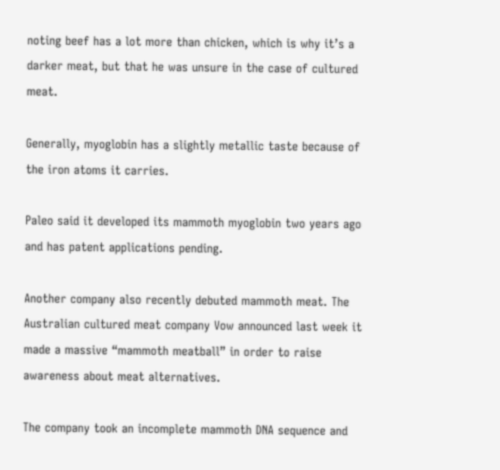noting beef has a lot more than chicken, which is why it’s a darker meat, but that he was unsure in the case of cultured meat.

Generally, myoglobin has a slightly metallic taste because of the iron atoms it carries.

Paleo said it developed its mammoth myoglobin two years ago and has patent applications pending.

Another company also recently debuted mammoth meat. The Australian cultured meat company Vow announced last week it made a massive “mammoth meatball” in order to raise awareness about meat alternatives.

The company took an incomplete mammoth DNA sequence and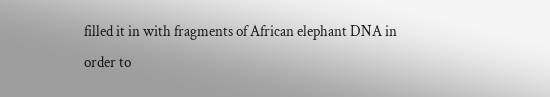filled it in with fragments of African elephant DNA in order to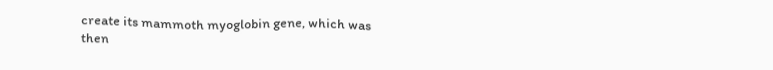create its mammoth myoglobin gene, which was then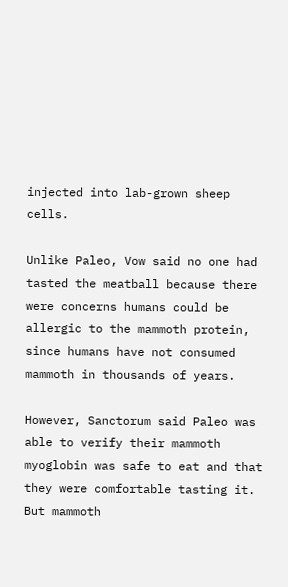injected into lab-grown sheep cells.

Unlike Paleo, Vow said no one had tasted the meatball because there were concerns humans could be allergic to the mammoth protein, since humans have not consumed mammoth in thousands of years.

However, Sanctorum said Paleo was able to verify their mammoth myoglobin was safe to eat and that they were comfortable tasting it. But mammoth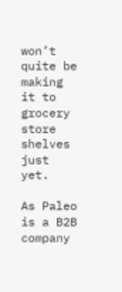won’t quite be making it to grocery store shelves just yet.

As Paleo is a B2B company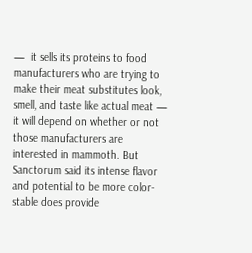—  it sells its proteins to food manufacturers who are trying to make their meat substitutes look, smell, and taste like actual meat — it will depend on whether or not those manufacturers are interested in mammoth. But Sanctorum said its intense flavor and potential to be more color-stable does provide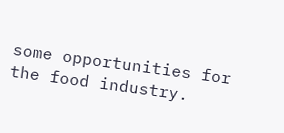some opportunities for the food industry.